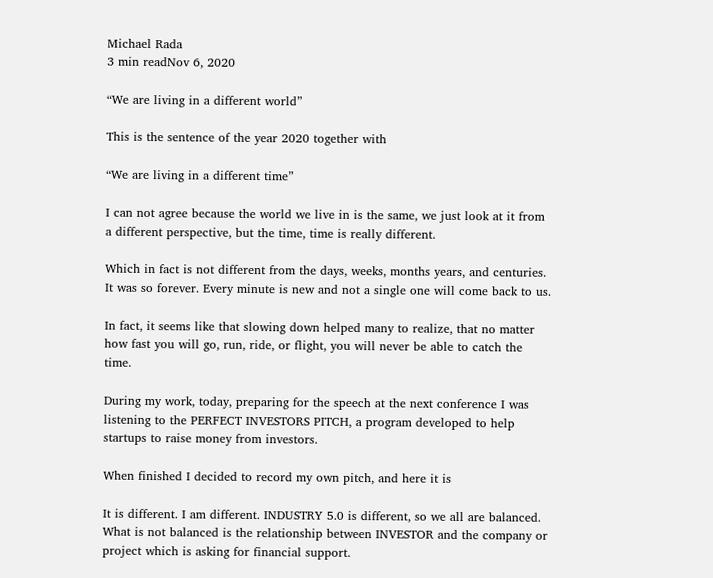Michael Rada
3 min readNov 6, 2020

“We are living in a different world”

This is the sentence of the year 2020 together with

“We are living in a different time”

I can not agree because the world we live in is the same, we just look at it from a different perspective, but the time, time is really different.

Which in fact is not different from the days, weeks, months years, and centuries. It was so forever. Every minute is new and not a single one will come back to us.

In fact, it seems like that slowing down helped many to realize, that no matter how fast you will go, run, ride, or flight, you will never be able to catch the time.

During my work, today, preparing for the speech at the next conference I was listening to the PERFECT INVESTORS PITCH, a program developed to help startups to raise money from investors.

When finished I decided to record my own pitch, and here it is

It is different. I am different. INDUSTRY 5.0 is different, so we all are balanced. What is not balanced is the relationship between INVESTOR and the company or project which is asking for financial support.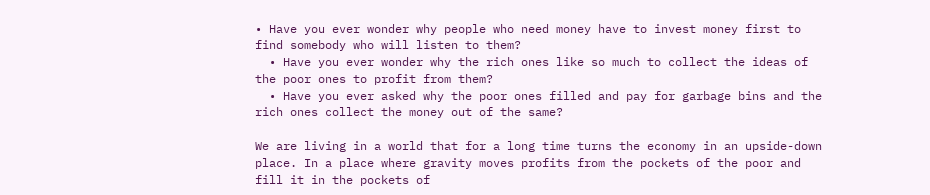• Have you ever wonder why people who need money have to invest money first to find somebody who will listen to them?
  • Have you ever wonder why the rich ones like so much to collect the ideas of the poor ones to profit from them?
  • Have you ever asked why the poor ones filled and pay for garbage bins and the rich ones collect the money out of the same?

We are living in a world that for a long time turns the economy in an upside-down place. In a place where gravity moves profits from the pockets of the poor and fill it in the pockets of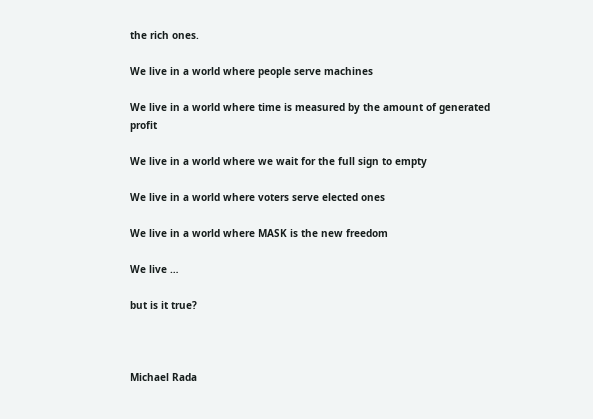the rich ones.

We live in a world where people serve machines

We live in a world where time is measured by the amount of generated profit

We live in a world where we wait for the full sign to empty

We live in a world where voters serve elected ones

We live in a world where MASK is the new freedom

We live …

but is it true?



Michael Rada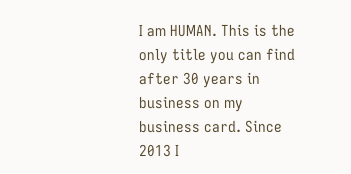I am HUMAN. This is the only title you can find after 30 years in business on my business card. Since 2013 I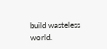build wasteless world.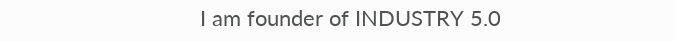I am founder of INDUSTRY 5.0